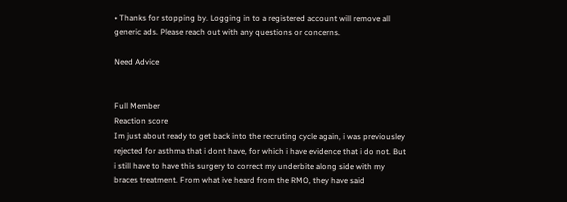• Thanks for stopping by. Logging in to a registered account will remove all generic ads. Please reach out with any questions or concerns.

Need Advice


Full Member
Reaction score
Im just about ready to get back into the recruting cycle again, i was previousley rejected for asthma that i dont have, for which i have evidence that i do not. But i still have to have this surgery to correct my underbite along side with my braces treatment. From what ive heard from the RMO, they have said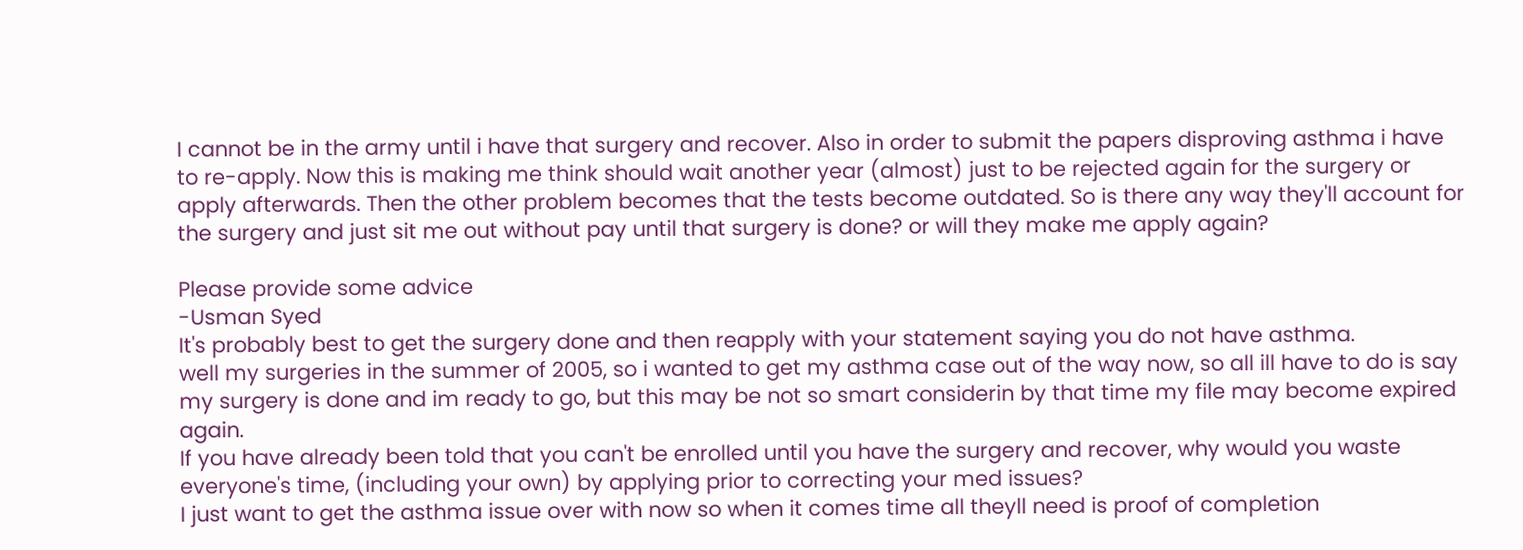I cannot be in the army until i have that surgery and recover. Also in order to submit the papers disproving asthma i have to re-apply. Now this is making me think should wait another year (almost) just to be rejected again for the surgery or apply afterwards. Then the other problem becomes that the tests become outdated. So is there any way they'll account for the surgery and just sit me out without pay until that surgery is done? or will they make me apply again?

Please provide some advice
-Usman Syed
It's probably best to get the surgery done and then reapply with your statement saying you do not have asthma.
well my surgeries in the summer of 2005, so i wanted to get my asthma case out of the way now, so all ill have to do is say my surgery is done and im ready to go, but this may be not so smart considerin by that time my file may become expired again.
If you have already been told that you can't be enrolled until you have the surgery and recover, why would you waste everyone's time, (including your own) by applying prior to correcting your med issues?
I just want to get the asthma issue over with now so when it comes time all theyll need is proof of completion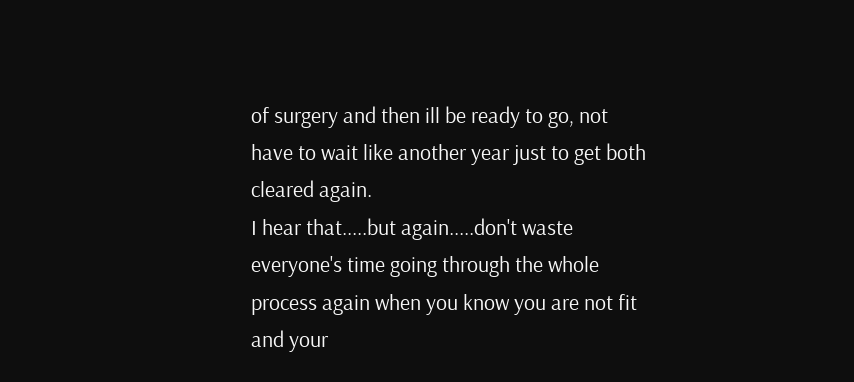of surgery and then ill be ready to go, not have to wait like another year just to get both cleared again.
I hear that.....but again.....don't waste everyone's time going through the whole process again when you know you are not fit and your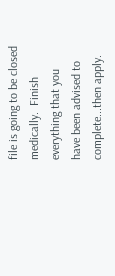file is going to be closed medically.  Finish everything that you have been advised to complete...then apply.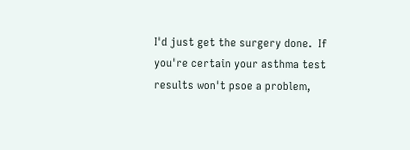I'd just get the surgery done.  If you're certain your asthma test results won't psoe a problem,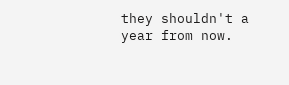they shouldn't a year from now.